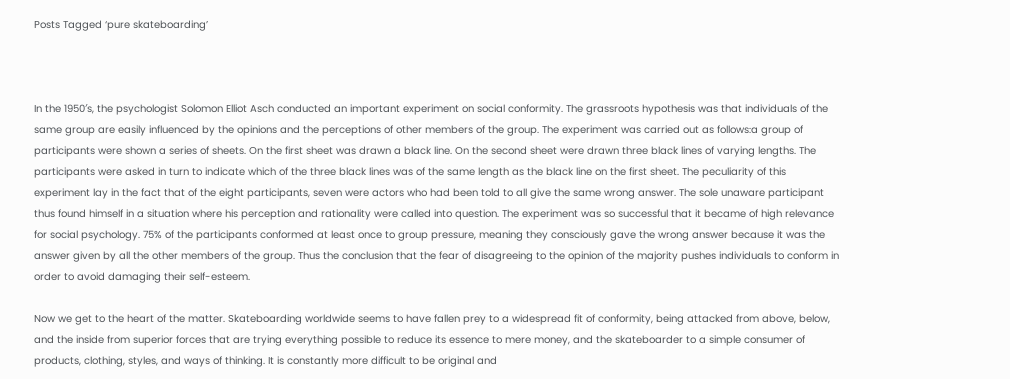Posts Tagged ‘pure skateboarding’



In the 1950′s, the psychologist Solomon Elliot Asch conducted an important experiment on social conformity. The grassroots hypothesis was that individuals of the same group are easily influenced by the opinions and the perceptions of other members of the group. The experiment was carried out as follows:a group of participants were shown a series of sheets. On the first sheet was drawn a black line. On the second sheet were drawn three black lines of varying lengths. The participants were asked in turn to indicate which of the three black lines was of the same length as the black line on the first sheet. The peculiarity of this experiment lay in the fact that of the eight participants, seven were actors who had been told to all give the same wrong answer. The sole unaware participant thus found himself in a situation where his perception and rationality were called into question. The experiment was so successful that it became of high relevance for social psychology. 75% of the participants conformed at least once to group pressure, meaning they consciously gave the wrong answer because it was the answer given by all the other members of the group. Thus the conclusion that the fear of disagreeing to the opinion of the majority pushes individuals to conform in order to avoid damaging their self-esteem.

Now we get to the heart of the matter. Skateboarding worldwide seems to have fallen prey to a widespread fit of conformity, being attacked from above, below, and the inside from superior forces that are trying everything possible to reduce its essence to mere money, and the skateboarder to a simple consumer of products, clothing, styles, and ways of thinking. It is constantly more difficult to be original and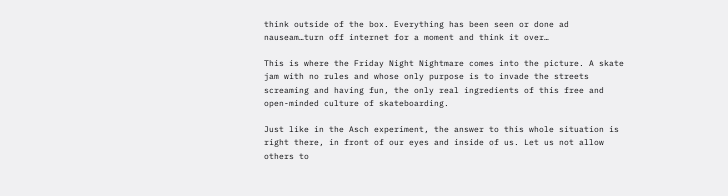think outside of the box. Everything has been seen or done ad nauseam…turn off internet for a moment and think it over…

This is where the Friday Night Nightmare comes into the picture. A skate jam with no rules and whose only purpose is to invade the streets screaming and having fun, the only real ingredients of this free and open-minded culture of skateboarding.

Just like in the Asch experiment, the answer to this whole situation is right there, in front of our eyes and inside of us. Let us not allow others to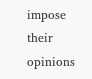impose their opinions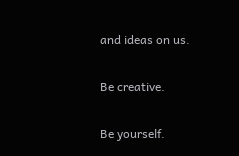and ideas on us.

Be creative.

Be yourself.